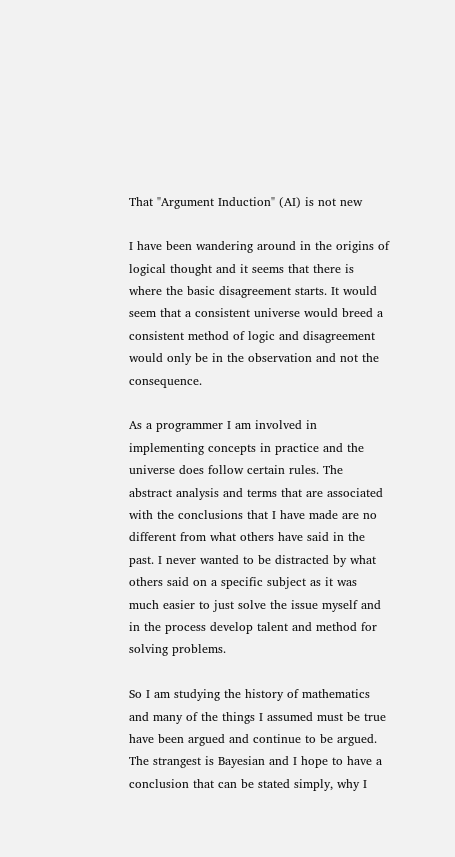That "Argument Induction" (AI) is not new

I have been wandering around in the origins of logical thought and it seems that there is where the basic disagreement starts. It would seem that a consistent universe would breed a consistent method of logic and disagreement would only be in the observation and not the consequence.

As a programmer I am involved in implementing concepts in practice and the universe does follow certain rules. The abstract analysis and terms that are associated with the conclusions that I have made are no different from what others have said in the past. I never wanted to be distracted by what others said on a specific subject as it was much easier to just solve the issue myself and in the process develop talent and method for solving problems.

So I am studying the history of mathematics and many of the things I assumed must be true have been argued and continue to be argued. The strangest is Bayesian and I hope to have a conclusion that can be stated simply, why I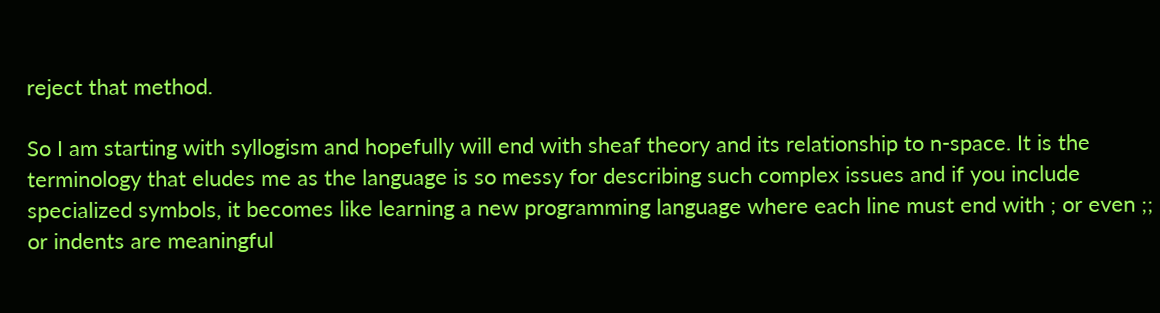reject that method.

So I am starting with syllogism and hopefully will end with sheaf theory and its relationship to n-space. It is the terminology that eludes me as the language is so messy for describing such complex issues and if you include specialized symbols, it becomes like learning a new programming language where each line must end with ; or even ;; or indents are meaningful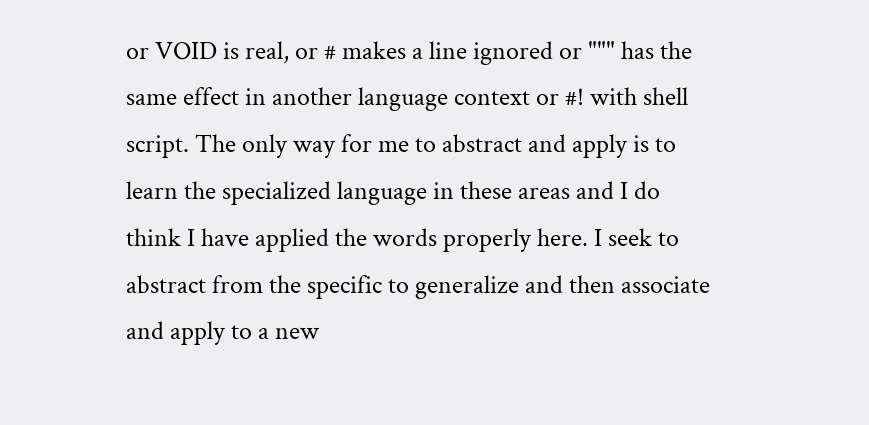or VOID is real, or # makes a line ignored or """ has the same effect in another language context or #! with shell script. The only way for me to abstract and apply is to learn the specialized language in these areas and I do think I have applied the words properly here. I seek to abstract from the specific to generalize and then associate and apply to a new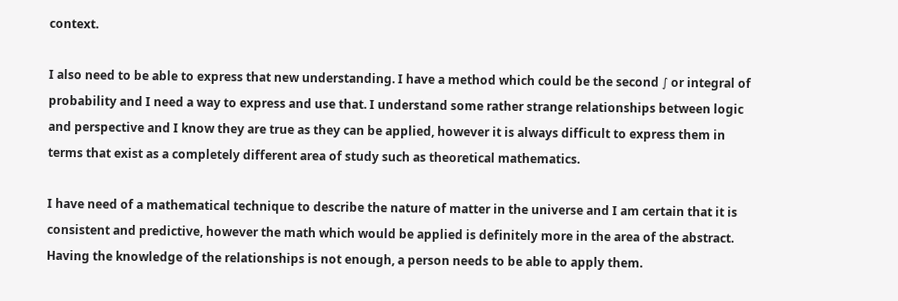context.

I also need to be able to express that new understanding. I have a method which could be the second ∫ or integral of probability and I need a way to express and use that. I understand some rather strange relationships between logic and perspective and I know they are true as they can be applied, however it is always difficult to express them in terms that exist as a completely different area of study such as theoretical mathematics.

I have need of a mathematical technique to describe the nature of matter in the universe and I am certain that it is consistent and predictive, however the math which would be applied is definitely more in the area of the abstract. Having the knowledge of the relationships is not enough, a person needs to be able to apply them.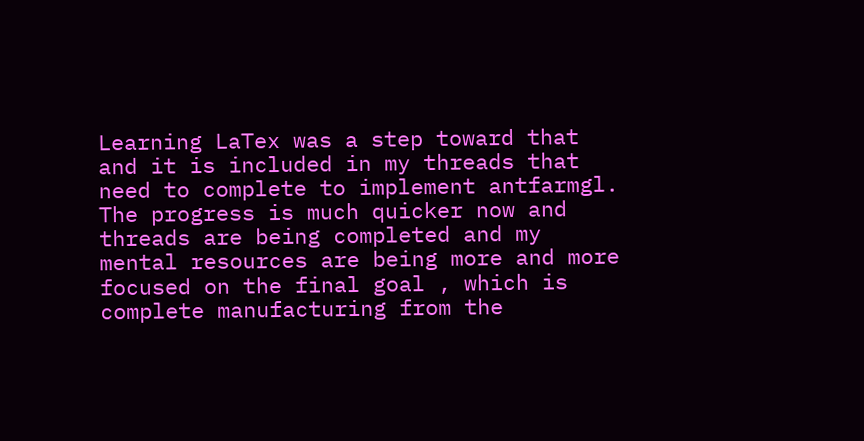Learning LaTex was a step toward that and it is included in my threads that need to complete to implement antfarmgl. The progress is much quicker now and threads are being completed and my mental resources are being more and more focused on the final goal , which is complete manufacturing from the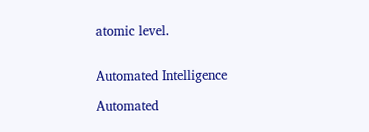atomic level.


Automated Intelligence

Automated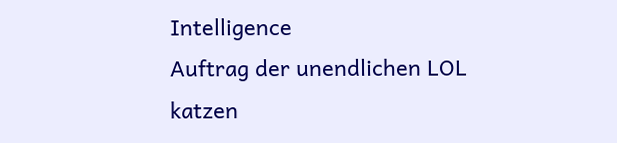Intelligence
Auftrag der unendlichen LOL katzen